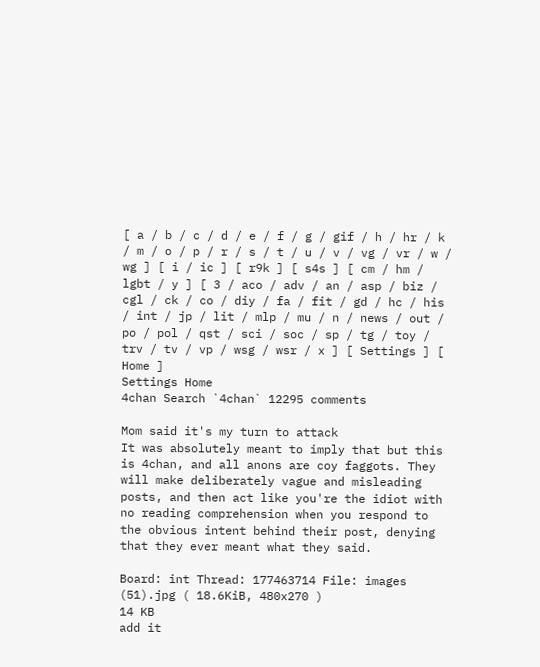[ a / b / c / d / e / f / g / gif / h / hr / k / m / o / p / r / s / t / u / v / vg / vr / w / wg ] [ i / ic ] [ r9k ] [ s4s ] [ cm / hm / lgbt / y ] [ 3 / aco / adv / an / asp / biz / cgl / ck / co / diy / fa / fit / gd / hc / his / int / jp / lit / mlp / mu / n / news / out / po / pol / qst / sci / soc / sp / tg / toy / trv / tv / vp / wsg / wsr / x ] [ Settings ] [ Home ]
Settings Home
4chan Search `4chan` 12295 comments

Mom said it's my turn to attack
It was absolutely meant to imply that but this is 4chan, and all anons are coy faggots. They will make deliberately vague and misleading posts, and then act like you're the idiot with no reading comprehension when you respond to the obvious intent behind their post, denying that they ever meant what they said.

Board: int Thread: 177463714 File: images (51).jpg ( 18.6KiB, 480x270 )
14 KB
add it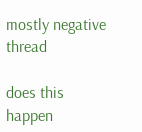mostly negative thread

does this happen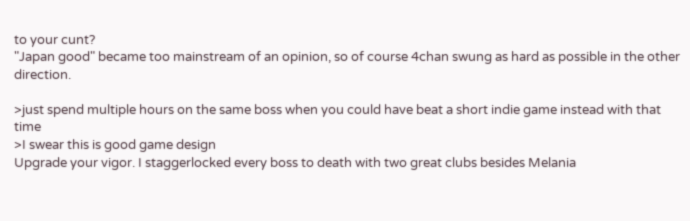to your cunt?
"Japan good" became too mainstream of an opinion, so of course 4chan swung as hard as possible in the other direction.

>just spend multiple hours on the same boss when you could have beat a short indie game instead with that time
>I swear this is good game design
Upgrade your vigor. I staggerlocked every boss to death with two great clubs besides Melania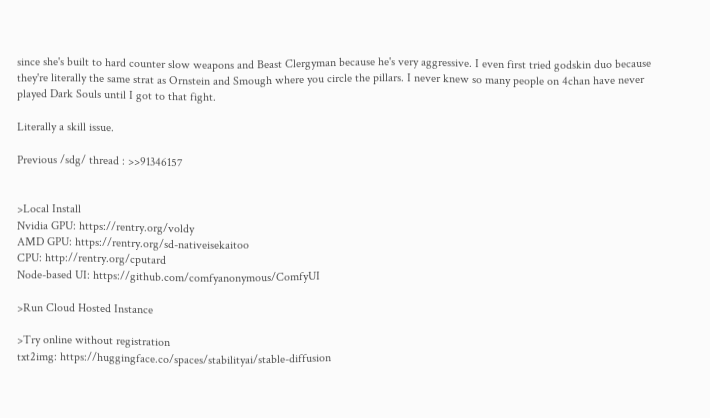since she's built to hard counter slow weapons and Beast Clergyman because he's very aggressive. I even first tried godskin duo because they're literally the same strat as Ornstein and Smough where you circle the pillars. I never knew so many people on 4chan have never played Dark Souls until I got to that fight.

Literally a skill issue.

Previous /sdg/ thread : >>91346157


>Local Install
Nvidia GPU: https://rentry.org/voldy
AMD GPU: https://rentry.org/sd-nativeisekaitoo
CPU: http://rentry.org/cputard
Node-based UI: https://github.com/comfyanonymous/ComfyUI

>Run Cloud Hosted Instance

>Try online without registration
txt2img: https://huggingface.co/spaces/stabilityai/stable-diffusion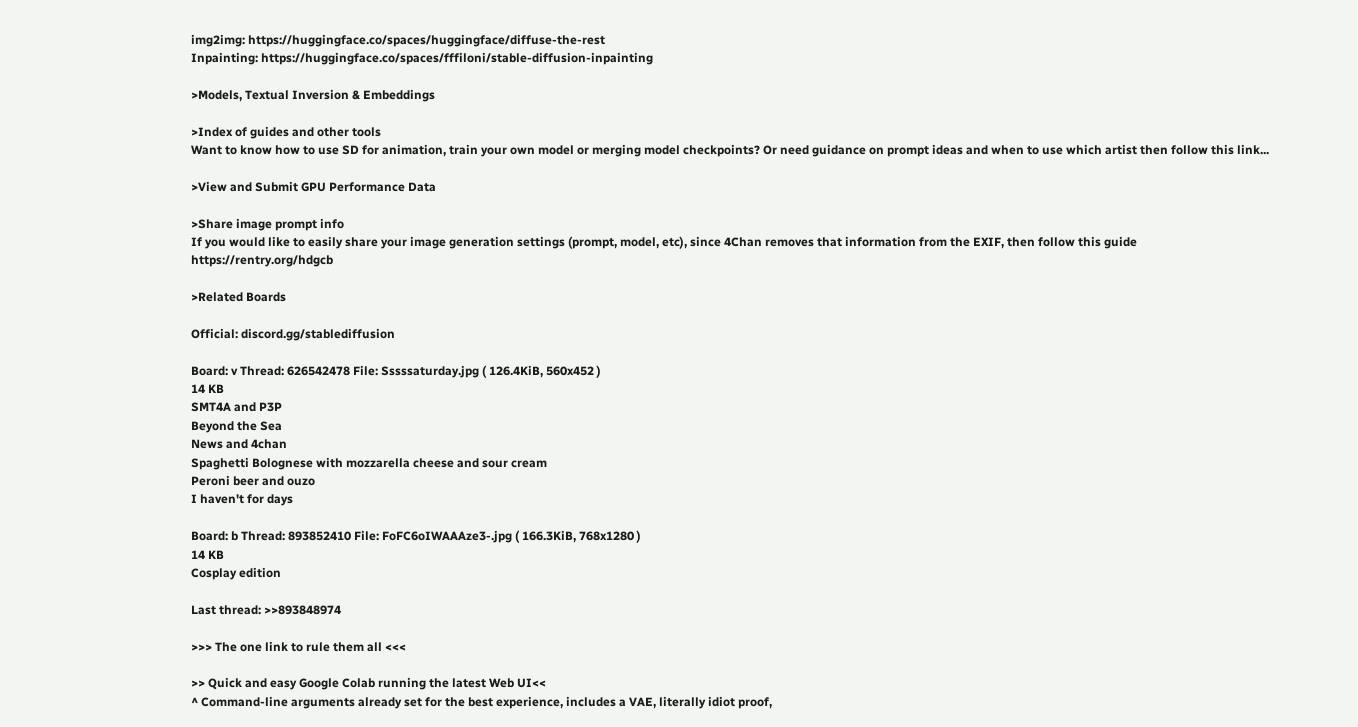img2img: https://huggingface.co/spaces/huggingface/diffuse-the-rest
Inpainting: https://huggingface.co/spaces/fffiloni/stable-diffusion-inpainting

>Models, Textual Inversion & Embeddings

>Index of guides and other tools
Want to know how to use SD for animation, train your own model or merging model checkpoints? Or need guidance on prompt ideas and when to use which artist then follow this link...

>View and Submit GPU Performance Data

>Share image prompt info
If you would like to easily share your image generation settings (prompt, model, etc), since 4Chan removes that information from the EXIF, then follow this guide https://rentry.org/hdgcb

>Related Boards

Official: discord.gg/stablediffusion

Board: v Thread: 626542478 File: Sssssaturday.jpg ( 126.4KiB, 560x452 )
14 KB
SMT4A and P3P
Beyond the Sea
News and 4chan
Spaghetti Bolognese with mozzarella cheese and sour cream
Peroni beer and ouzo
I haven't for days

Board: b Thread: 893852410 File: FoFC6oIWAAAze3-.jpg ( 166.3KiB, 768x1280 )
14 KB
Cosplay edition

Last thread: >>893848974

>>> The one link to rule them all <<<

>> Quick and easy Google Colab running the latest Web UI<<
^ Command-line arguments already set for the best experience, includes a VAE, literally idiot proof,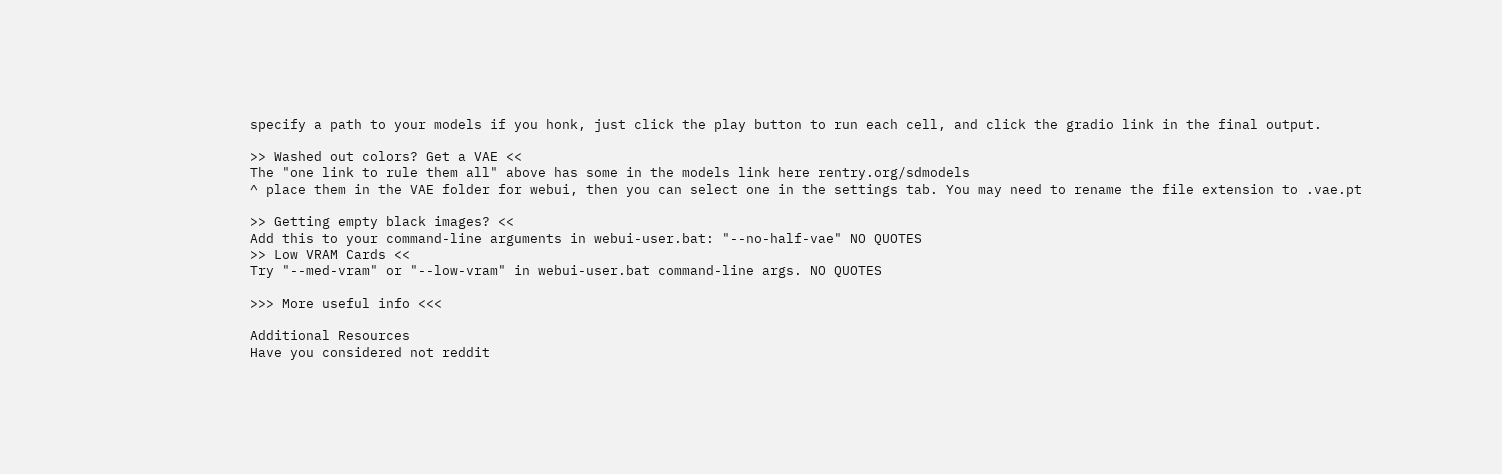specify a path to your models if you honk, just click the play button to run each cell, and click the gradio link in the final output.

>> Washed out colors? Get a VAE <<
The "one link to rule them all" above has some in the models link here rentry.org/sdmodels
^ place them in the VAE folder for webui, then you can select one in the settings tab. You may need to rename the file extension to .vae.pt

>> Getting empty black images? <<
Add this to your command-line arguments in webui-user.bat: "--no-half-vae" NO QUOTES
>> Low VRAM Cards <<
Try "--med-vram" or "--low-vram" in webui-user.bat command-line args. NO QUOTES

>>> More useful info <<<

Additional Resources
Have you considered not reddit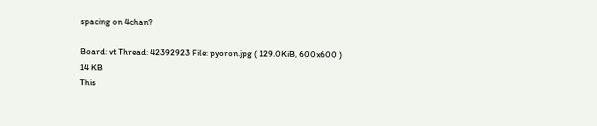spacing on 4chan?

Board: vt Thread: 42392923 File: pyoron.jpg ( 129.0KiB, 600x600 )
14 KB
This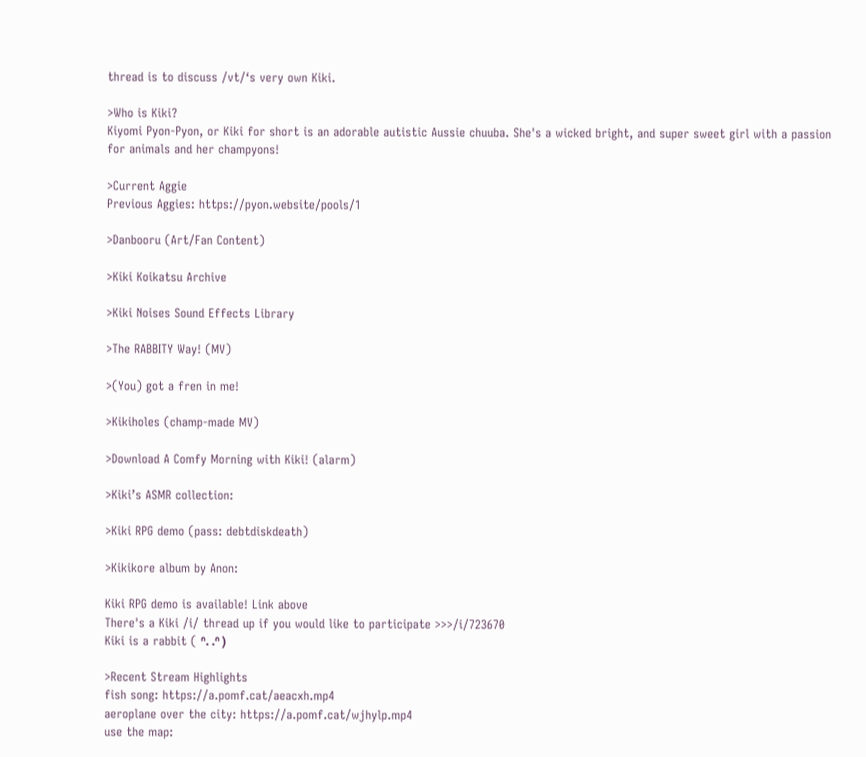thread is to discuss /vt/‘s very own Kiki.

>Who is Kiki?
Kiyomi Pyon-Pyon, or Kiki for short is an adorable autistic Aussie chuuba. She's a wicked bright, and super sweet girl with a passion for animals and her champyons!

>Current Aggie
Previous Aggies: https://pyon.website/pools/1

>Danbooru (Art/Fan Content)

>Kiki Koikatsu Archive

>Kiki Noises Sound Effects Library

>The RABBITY Way! (MV)

>(You) got a fren in me!

>Kikiholes (champ-made MV)

>Download A Comfy Morning with Kiki! (alarm)

>Kiki’s ASMR collection:

>Kiki RPG demo (pass: debtdiskdeath)

>Kikikore album by Anon:

Kiki RPG demo is available! Link above
There's a Kiki /i/ thread up if you would like to participate >>>/i/723670
Kiki is a rabbit ( ᐢ. .ᐢ )

>Recent Stream Highlights
fish song: https://a.pomf.cat/aeacxh.mp4
aeroplane over the city: https://a.pomf.cat/wjhylp.mp4
use the map: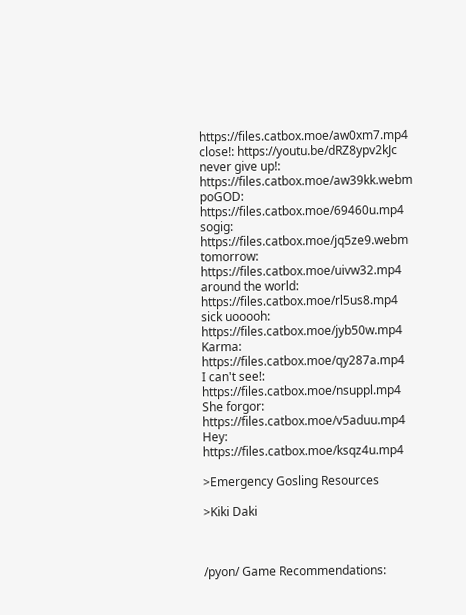https://files.catbox.moe/aw0xm7.mp4
close!: https://youtu.be/dRZ8ypv2kJc
never give up!: https://files.catbox.moe/aw39kk.webm
poGOD: https://files.catbox.moe/69460u.mp4
sogig: https://files.catbox.moe/jq5ze9.webm
tomorrow: https://files.catbox.moe/uivw32.mp4
around the world: https://files.catbox.moe/rl5us8.mp4
sick uooooh: https://files.catbox.moe/jyb50w.mp4
Karma: https://files.catbox.moe/qy287a.mp4
I can't see!: https://files.catbox.moe/nsuppl.mp4
She forgor: https://files.catbox.moe/v5aduu.mp4
Hey: https://files.catbox.moe/ksqz4u.mp4

>Emergency Gosling Resources

>Kiki Daki



/pyon/ Game Recommendations: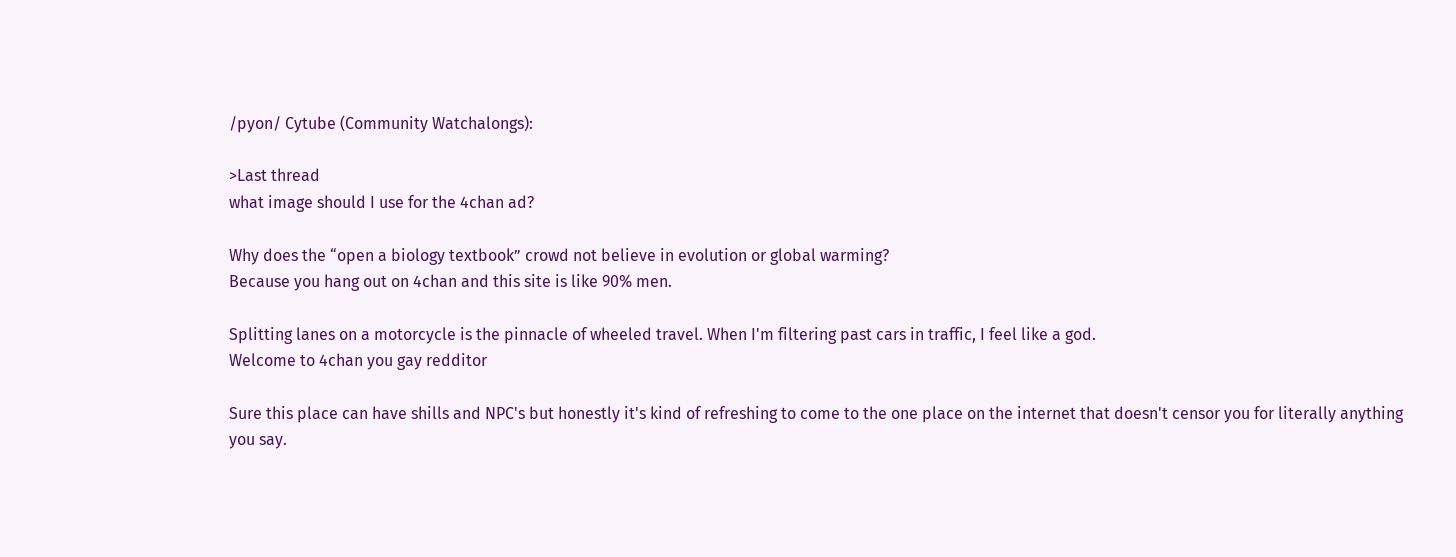/pyon/ Cytube (Community Watchalongs):

>Last thread
what image should I use for the 4chan ad?

Why does the “open a biology textbook” crowd not believe in evolution or global warming?
Because you hang out on 4chan and this site is like 90% men.

Splitting lanes on a motorcycle is the pinnacle of wheeled travel. When I'm filtering past cars in traffic, I feel like a god.
Welcome to 4chan you gay redditor

Sure this place can have shills and NPC's but honestly it's kind of refreshing to come to the one place on the internet that doesn't censor you for literally anything you say.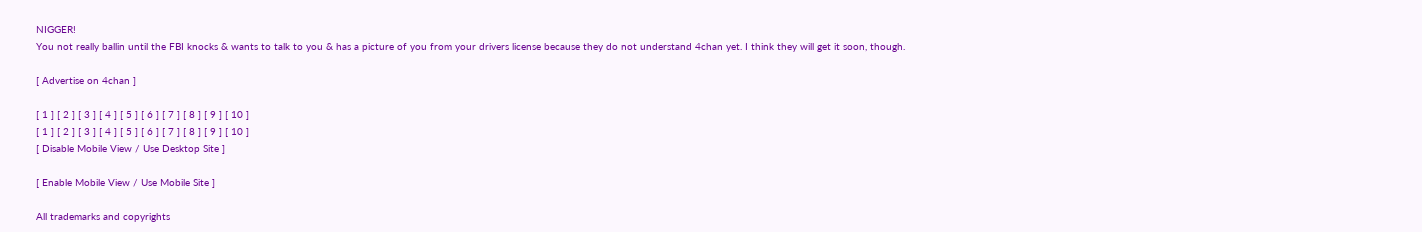NIGGER!
You not really ballin until the FBI knocks & wants to talk to you & has a picture of you from your drivers license because they do not understand 4chan yet. I think they will get it soon, though.

[ Advertise on 4chan ]

[ 1 ] [ 2 ] [ 3 ] [ 4 ] [ 5 ] [ 6 ] [ 7 ] [ 8 ] [ 9 ] [ 10 ]
[ 1 ] [ 2 ] [ 3 ] [ 4 ] [ 5 ] [ 6 ] [ 7 ] [ 8 ] [ 9 ] [ 10 ]
[ Disable Mobile View / Use Desktop Site ]

[ Enable Mobile View / Use Mobile Site ]

All trademarks and copyrights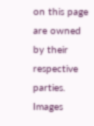on this page are owned by their respective parties. Images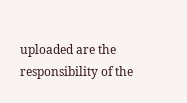uploaded are the responsibility of the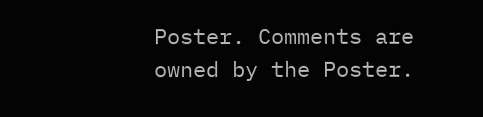Poster. Comments are owned by the Poster.